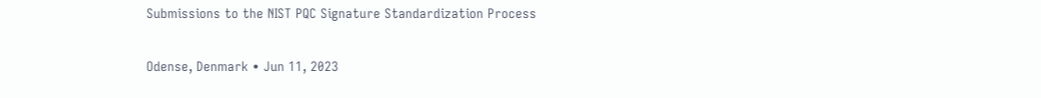Submissions to the NIST PQC Signature Standardization Process

Odense, Denmark • Jun 11, 2023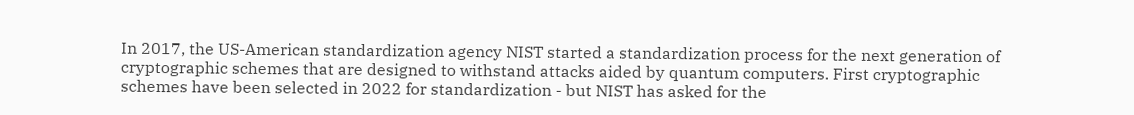In 2017, the US-American standardization agency NIST started a standardization process for the next generation of cryptographic schemes that are designed to withstand attacks aided by quantum computers. First cryptographic schemes have been selected in 2022 for standardization - but NIST has asked for the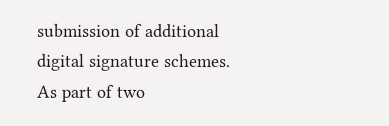submission of additional digital signature schemes. As part of two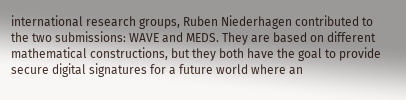international research groups, Ruben Niederhagen contributed to the two submissions: WAVE and MEDS. They are based on different mathematical constructions, but they both have the goal to provide secure digital signatures for a future world where an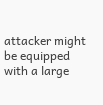attacker might be equipped with a large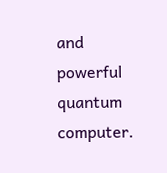and powerful quantum computer.